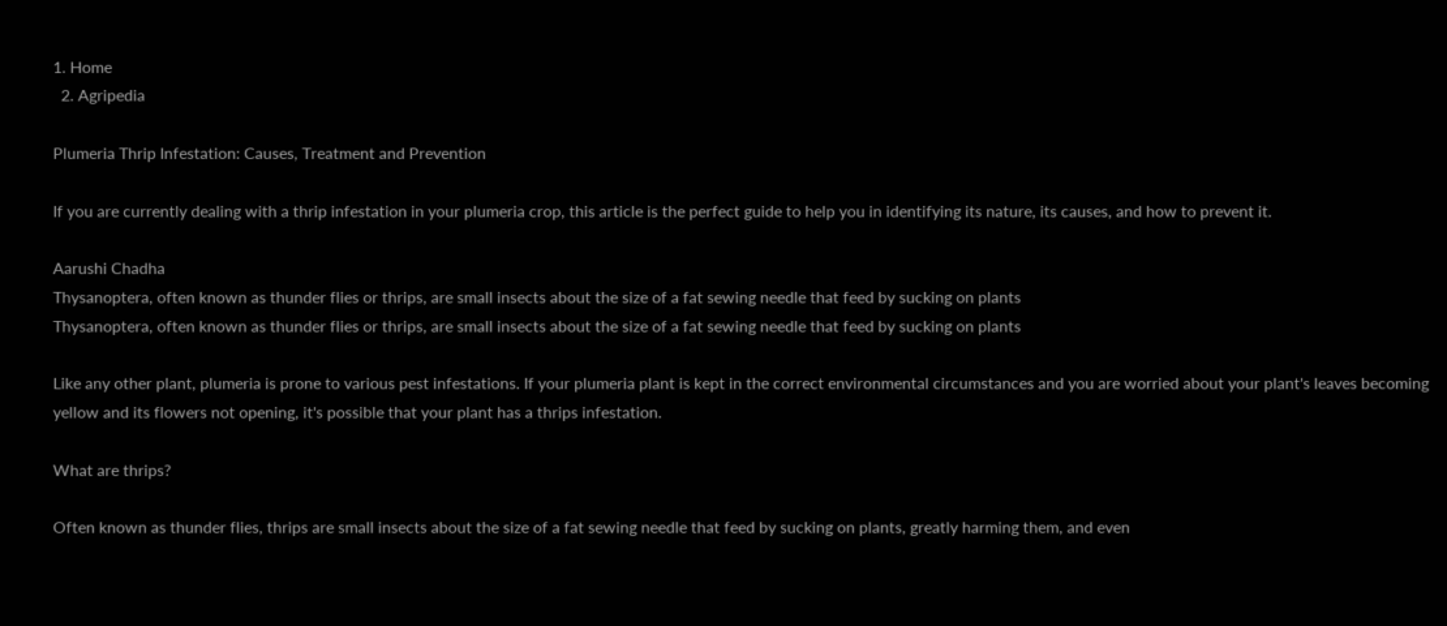1. Home
  2. Agripedia

Plumeria Thrip Infestation: Causes, Treatment and Prevention

If you are currently dealing with a thrip infestation in your plumeria crop, this article is the perfect guide to help you in identifying its nature, its causes, and how to prevent it.

Aarushi Chadha
Thysanoptera, often known as thunder flies or thrips, are small insects about the size of a fat sewing needle that feed by sucking on plants
Thysanoptera, often known as thunder flies or thrips, are small insects about the size of a fat sewing needle that feed by sucking on plants

Like any other plant, plumeria is prone to various pest infestations. If your plumeria plant is kept in the correct environmental circumstances and you are worried about your plant's leaves becoming yellow and its flowers not opening, it's possible that your plant has a thrips infestation.

What are thrips?

Often known as thunder flies, thrips are small insects about the size of a fat sewing needle that feed by sucking on plants, greatly harming them, and even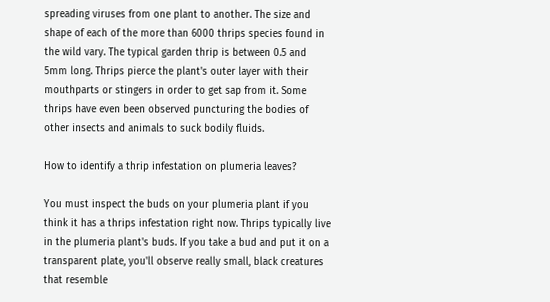spreading viruses from one plant to another. The size and shape of each of the more than 6000 thrips species found in the wild vary. The typical garden thrip is between 0.5 and 5mm long. Thrips pierce the plant's outer layer with their mouthparts or stingers in order to get sap from it. Some thrips have even been observed puncturing the bodies of other insects and animals to suck bodily fluids.

How to identify a thrip infestation on plumeria leaves?

You must inspect the buds on your plumeria plant if you think it has a thrips infestation right now. Thrips typically live in the plumeria plant's buds. If you take a bud and put it on a transparent plate, you'll observe really small, black creatures that resemble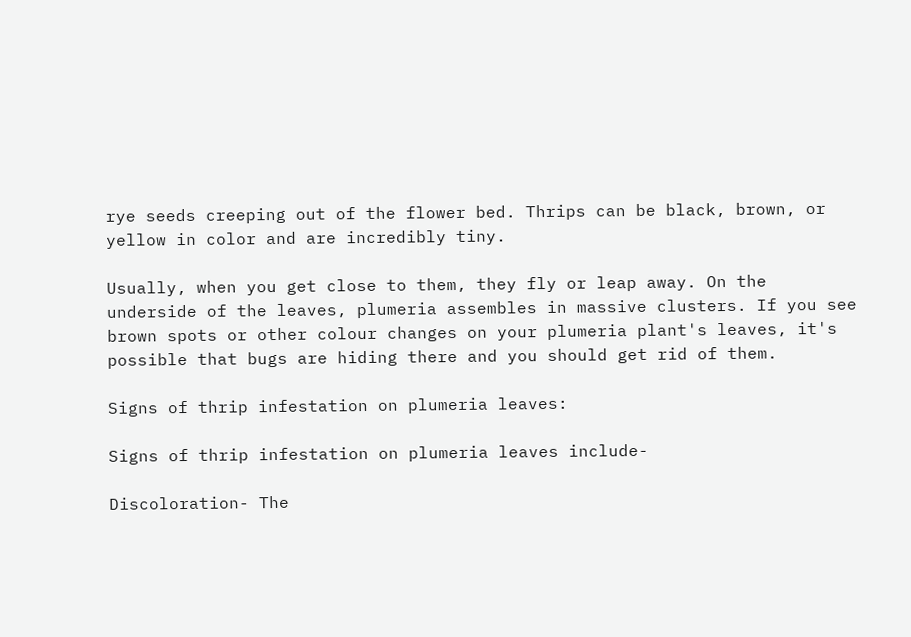rye seeds creeping out of the flower bed. Thrips can be black, brown, or yellow in color and are incredibly tiny.

Usually, when you get close to them, they fly or leap away. On the underside of the leaves, plumeria assembles in massive clusters. If you see brown spots or other colour changes on your plumeria plant's leaves, it's possible that bugs are hiding there and you should get rid of them.

Signs of thrip infestation on plumeria leaves:

Signs of thrip infestation on plumeria leaves include-

Discoloration- The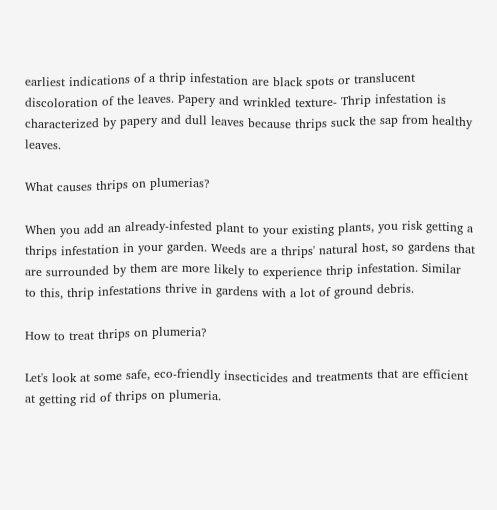earliest indications of a thrip infestation are black spots or translucent discoloration of the leaves. Papery and wrinkled texture- Thrip infestation is characterized by papery and dull leaves because thrips suck the sap from healthy leaves.

What causes thrips on plumerias?

When you add an already-infested plant to your existing plants, you risk getting a thrips infestation in your garden. Weeds are a thrips' natural host, so gardens that are surrounded by them are more likely to experience thrip infestation. Similar to this, thrip infestations thrive in gardens with a lot of ground debris.

How to treat thrips on plumeria?

Let's look at some safe, eco-friendly insecticides and treatments that are efficient at getting rid of thrips on plumeria.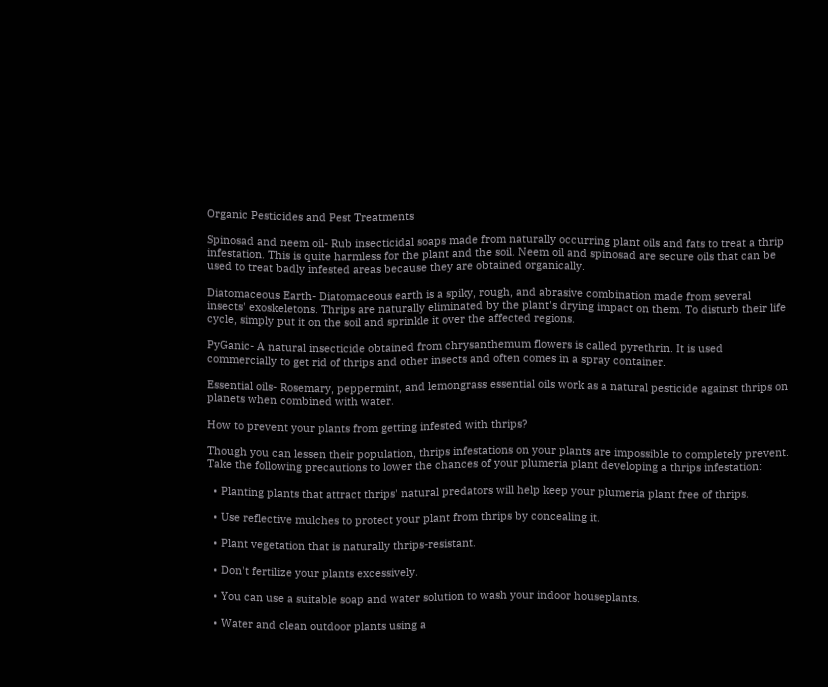Organic Pesticides and Pest Treatments

Spinosad and neem oil- Rub insecticidal soaps made from naturally occurring plant oils and fats to treat a thrip infestation. This is quite harmless for the plant and the soil. Neem oil and spinosad are secure oils that can be used to treat badly infested areas because they are obtained organically.

Diatomaceous Earth- Diatomaceous earth is a spiky, rough, and abrasive combination made from several insects' exoskeletons. Thrips are naturally eliminated by the plant's drying impact on them. To disturb their life cycle, simply put it on the soil and sprinkle it over the affected regions.

PyGanic- A natural insecticide obtained from chrysanthemum flowers is called pyrethrin. It is used commercially to get rid of thrips and other insects and often comes in a spray container.

Essential oils- Rosemary, peppermint, and lemongrass essential oils work as a natural pesticide against thrips on planets when combined with water.

How to prevent your plants from getting infested with thrips?

Though you can lessen their population, thrips infestations on your plants are impossible to completely prevent. Take the following precautions to lower the chances of your plumeria plant developing a thrips infestation:

  • Planting plants that attract thrips' natural predators will help keep your plumeria plant free of thrips.

  • Use reflective mulches to protect your plant from thrips by concealing it.

  • Plant vegetation that is naturally thrips-resistant.

  • Don't fertilize your plants excessively.

  • You can use a suitable soap and water solution to wash your indoor houseplants.

  • Water and clean outdoor plants using a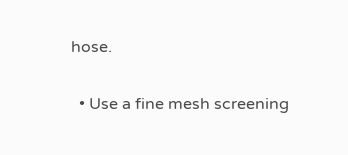hose.

  • Use a fine mesh screening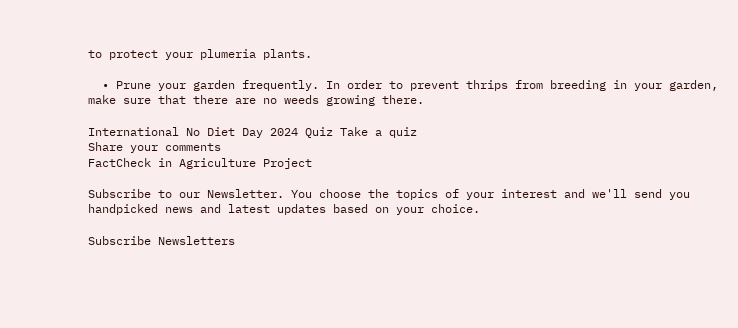to protect your plumeria plants.

  • Prune your garden frequently. In order to prevent thrips from breeding in your garden, make sure that there are no weeds growing there.

International No Diet Day 2024 Quiz Take a quiz
Share your comments
FactCheck in Agriculture Project

Subscribe to our Newsletter. You choose the topics of your interest and we'll send you handpicked news and latest updates based on your choice.

Subscribe Newsletters